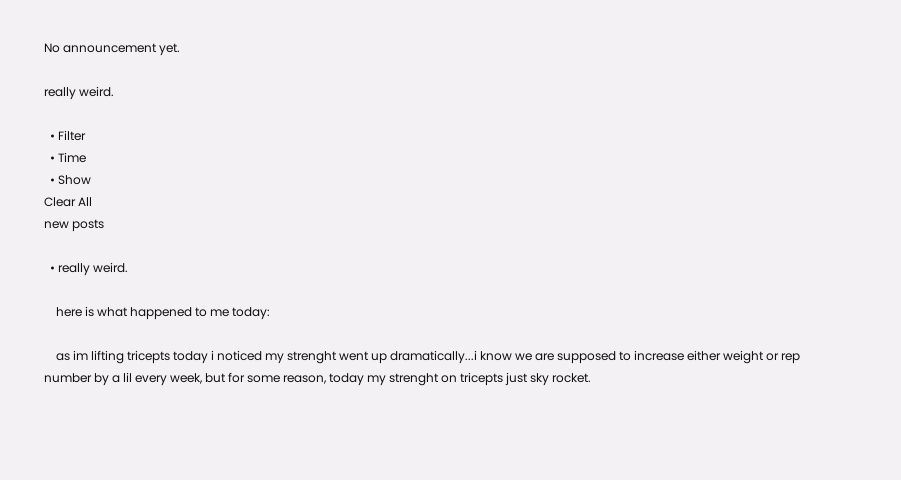No announcement yet.

really weird.

  • Filter
  • Time
  • Show
Clear All
new posts

  • really weird.

    here is what happened to me today:

    as im lifting tricepts today i noticed my strenght went up dramatically...i know we are supposed to increase either weight or rep number by a lil every week, but for some reason, today my strenght on tricepts just sky rocket.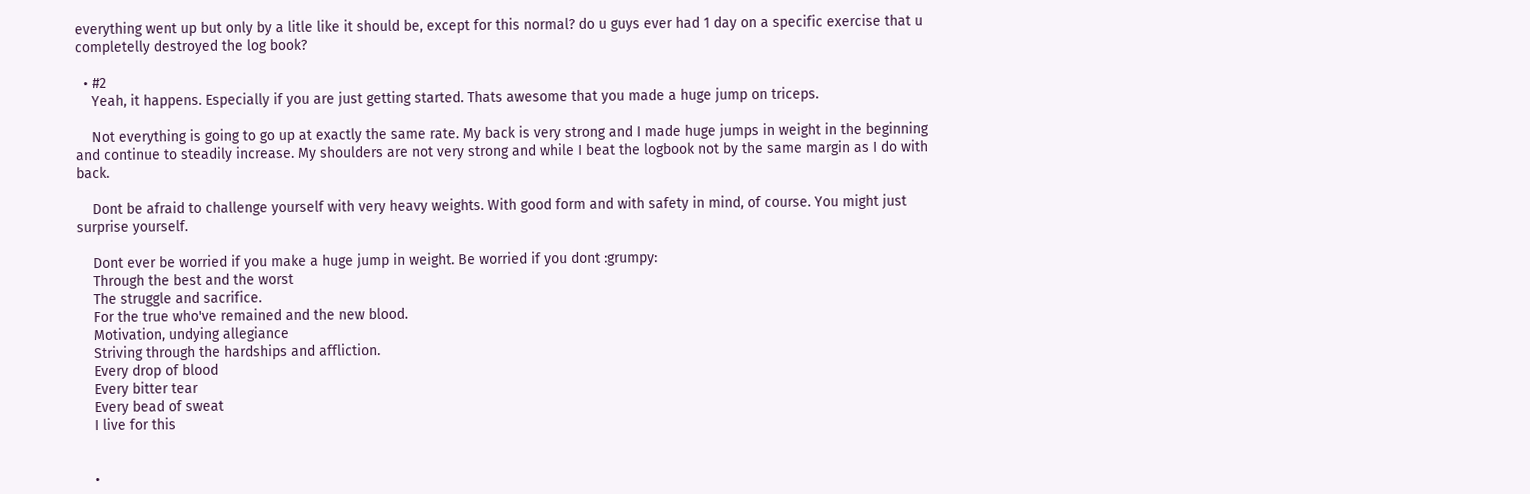everything went up but only by a litle like it should be, except for this normal? do u guys ever had 1 day on a specific exercise that u completelly destroyed the log book?

  • #2
    Yeah, it happens. Especially if you are just getting started. Thats awesome that you made a huge jump on triceps.

    Not everything is going to go up at exactly the same rate. My back is very strong and I made huge jumps in weight in the beginning and continue to steadily increase. My shoulders are not very strong and while I beat the logbook not by the same margin as I do with back.

    Dont be afraid to challenge yourself with very heavy weights. With good form and with safety in mind, of course. You might just surprise yourself.

    Dont ever be worried if you make a huge jump in weight. Be worried if you dont :grumpy:
    Through the best and the worst
    The struggle and sacrifice.
    For the true who've remained and the new blood.
    Motivation, undying allegiance
    Striving through the hardships and affliction.
    Every drop of blood
    Every bitter tear
    Every bead of sweat
    I live for this


    •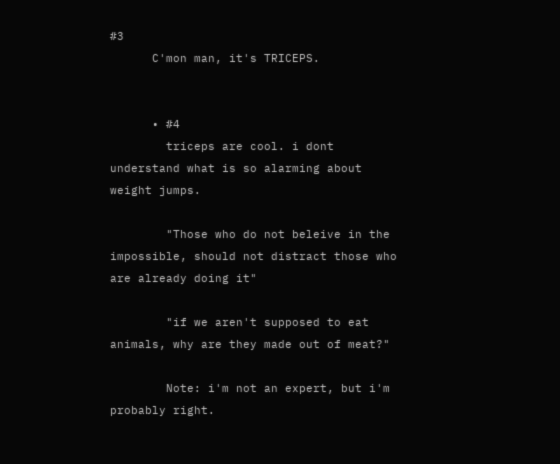#3
      C'mon man, it's TRICEPS.


      • #4
        triceps are cool. i dont understand what is so alarming about weight jumps.

        "Those who do not beleive in the impossible, should not distract those who are already doing it"

        "if we aren't supposed to eat animals, why are they made out of meat?"

        Note: i'm not an expert, but i'm probably right.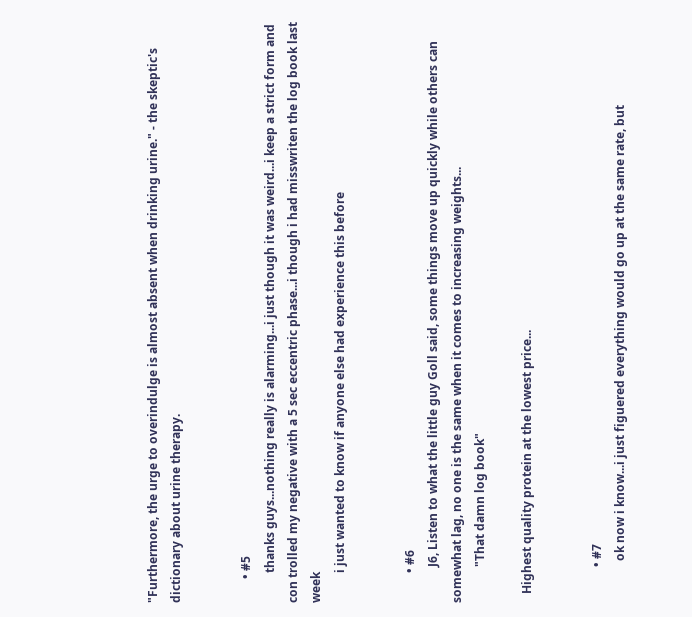"Furthermore, the urge to overindulge is almost absent when drinking urine." - the skeptic's dictionary about urine therapy.


        • #5
          thanks guys...nothing really is alarming...i just though it was weird...i keep a strict form and con trolled my negative with a 5 sec eccentric phase...i though i had misswriten the log book last week
          i just wanted to know if anyone else had experience this before


          • #6
            J6, Listen to what the little guy Goll said, some things move up quickly while others can somewhat lag, no one is the same when it comes to increasing weights...
            "That damn log book"

   Highest quality protein at the lowest price...


            • #7
              ok now i know...i just figuered everything would go up at the same rate, but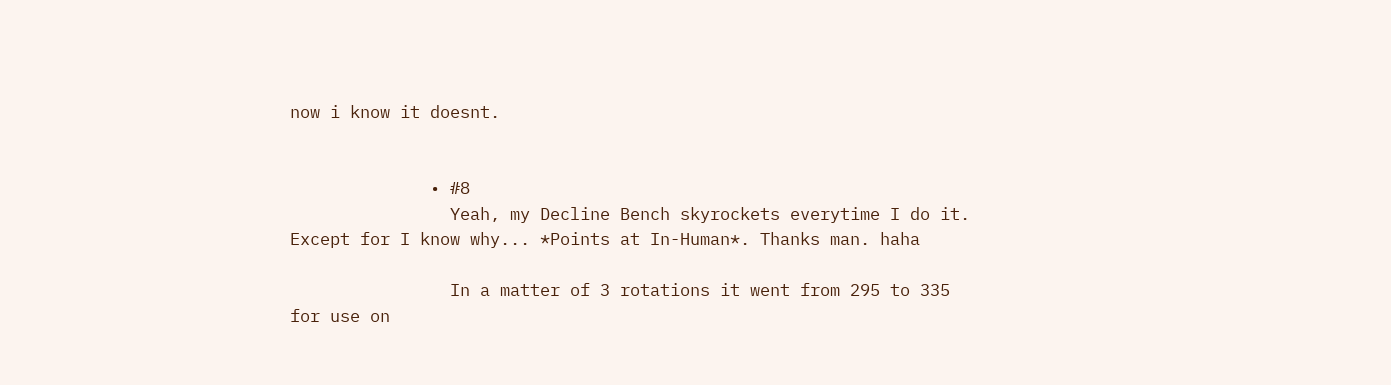now i know it doesnt.


              • #8
                Yeah, my Decline Bench skyrockets everytime I do it. Except for I know why... *Points at In-Human*. Thanks man. haha

                In a matter of 3 rotations it went from 295 to 335 for use on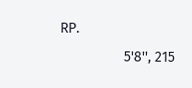RP.
                5'8'', 215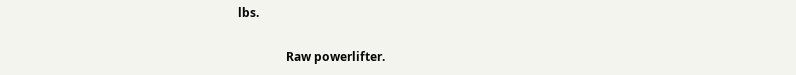lbs.

                Raw powerlifter.